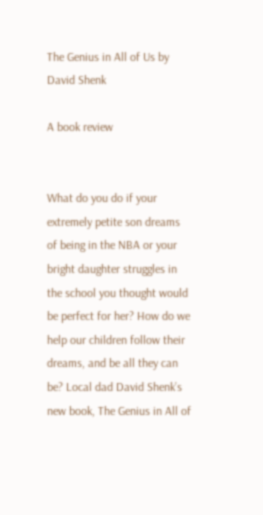The Genius in All of Us by David Shenk

A book review


What do you do if your extremely petite son dreams of being in the NBA or your bright daughter struggles in the school you thought would be perfect for her? How do we help our children follow their dreams, and be all they can be? Local dad David Shenk’s new book, The Genius in All of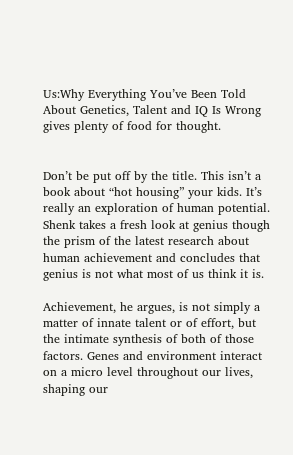Us:Why Everything You’ve Been Told About Genetics, Talent and IQ Is Wrong gives plenty of food for thought.


Don’t be put off by the title. This isn’t a book about “hot housing” your kids. It’s really an exploration of human potential. Shenk takes a fresh look at genius though the prism of the latest research about human achievement and concludes that genius is not what most of us think it is.

Achievement, he argues, is not simply a matter of innate talent or of effort, but the intimate synthesis of both of those factors. Genes and environment interact on a micro level throughout our lives, shaping our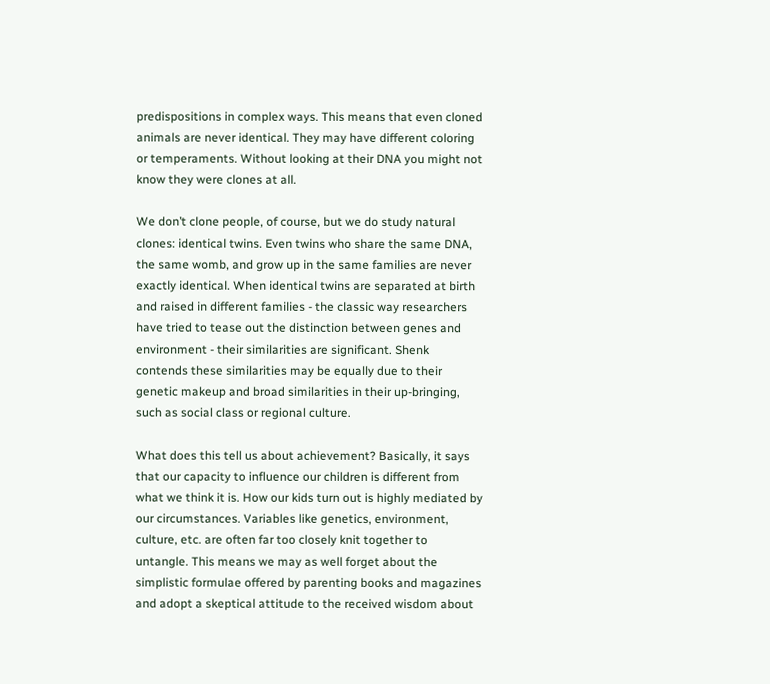predispositions in complex ways. This means that even cloned animals are never identical. They may have different coloring or temperaments. Without looking at their DNA you might not know they were clones at all.

We don’t clone people, of course, but we do study natural clones: identical twins. Even twins who share the same DNA, the same womb, and grow up in the same families are never exactly identical. When identical twins are separated at birth and raised in different families - the classic way researchers have tried to tease out the distinction between genes and environment - their similarities are significant. Shenk contends these similarities may be equally due to their genetic makeup and broad similarities in their up-bringing, such as social class or regional culture.

What does this tell us about achievement? Basically, it says that our capacity to influence our children is different from what we think it is. How our kids turn out is highly mediated by our circumstances. Variables like genetics, environment, culture, etc. are often far too closely knit together to untangle. This means we may as well forget about the simplistic formulae offered by parenting books and magazines and adopt a skeptical attitude to the received wisdom about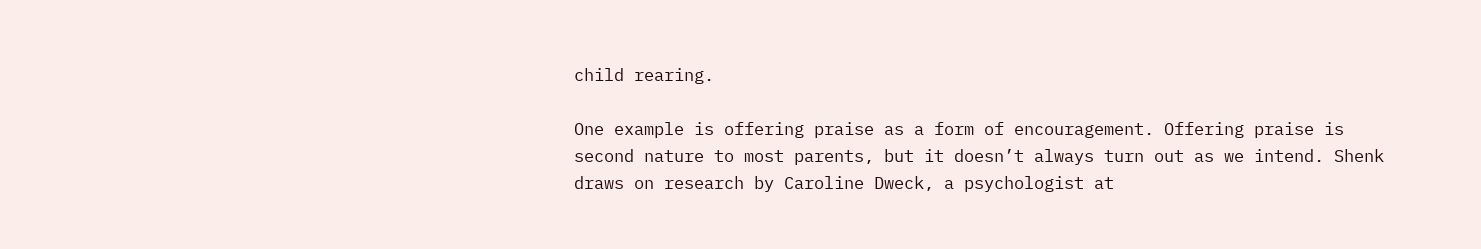child rearing.

One example is offering praise as a form of encouragement. Offering praise is second nature to most parents, but it doesn’t always turn out as we intend. Shenk draws on research by Caroline Dweck, a psychologist at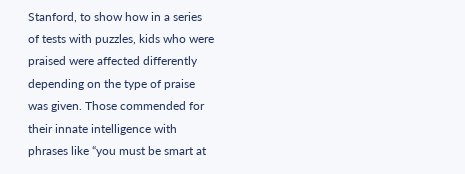Stanford, to show how in a series of tests with puzzles, kids who were praised were affected differently depending on the type of praise was given. Those commended for their innate intelligence with phrases like “you must be smart at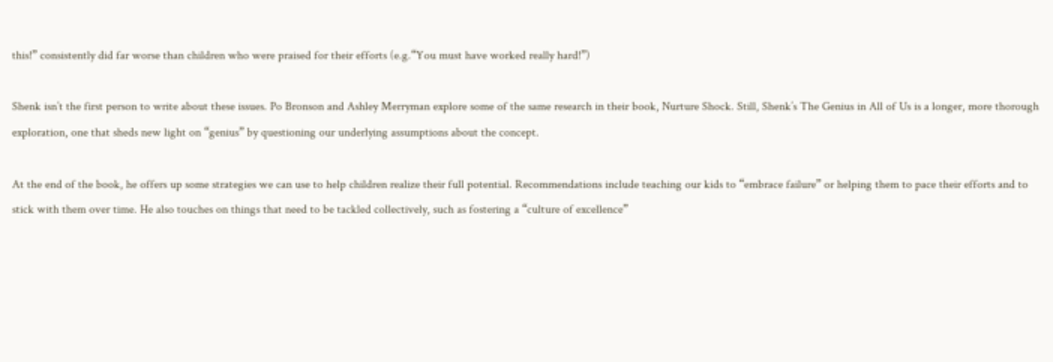this!” consistently did far worse than children who were praised for their efforts (e.g.“You must have worked really hard!”)

Shenk isn’t the first person to write about these issues. Po Bronson and Ashley Merryman explore some of the same research in their book, Nurture Shock. Still, Shenk’s The Genius in All of Us is a longer, more thorough exploration, one that sheds new light on “genius” by questioning our underlying assumptions about the concept.

At the end of the book, he offers up some strategies we can use to help children realize their full potential. Recommendations include teaching our kids to “embrace failure” or helping them to pace their efforts and to stick with them over time. He also touches on things that need to be tackled collectively, such as fostering a “culture of excellence”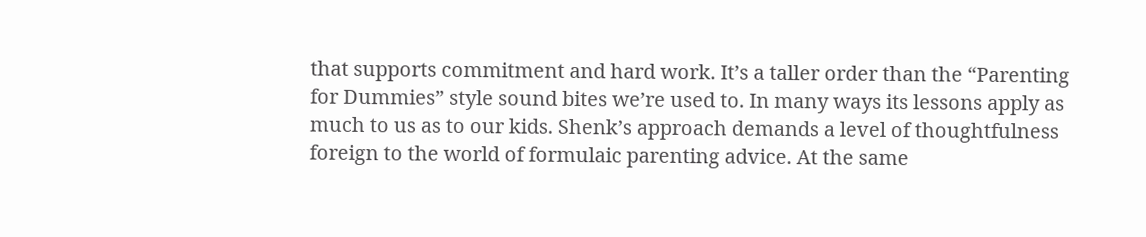that supports commitment and hard work. It’s a taller order than the “Parenting for Dummies” style sound bites we’re used to. In many ways its lessons apply as much to us as to our kids. Shenk’s approach demands a level of thoughtfulness foreign to the world of formulaic parenting advice. At the same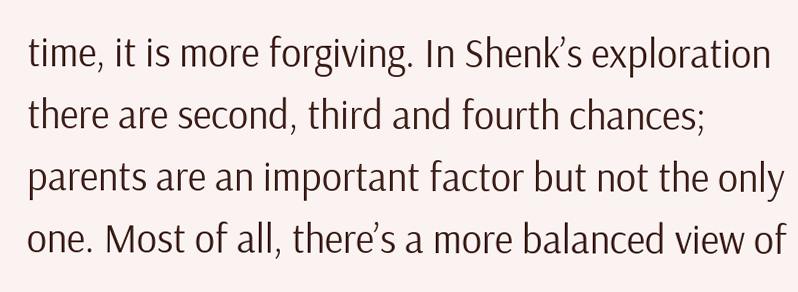time, it is more forgiving. In Shenk’s exploration there are second, third and fourth chances; parents are an important factor but not the only one. Most of all, there’s a more balanced view of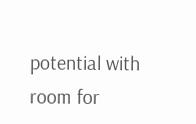potential with room for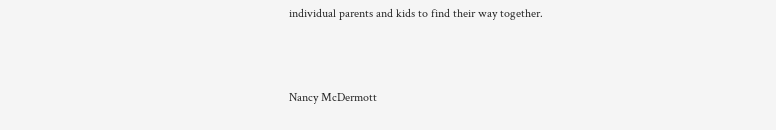individual parents and kids to find their way together.



Nancy McDermott